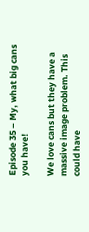Episode 35 – My, what big cans you have!

We love cans but they have a massive image problem. This could have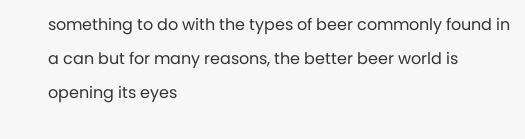something to do with the types of beer commonly found in a can but for many reasons, the better beer world is opening its eyes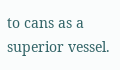to cans as a superior vessel.